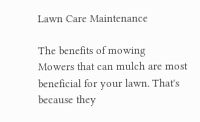Lawn Care Maintenance

The benefits of mowing
Mowers that can mulch are most beneficial for your lawn. That's because they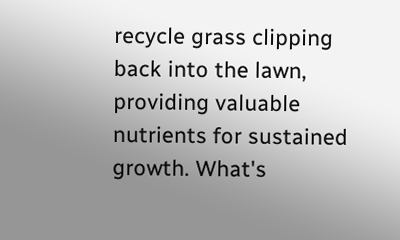recycle grass clipping back into the lawn, providing valuable nutrients for sustained growth. What's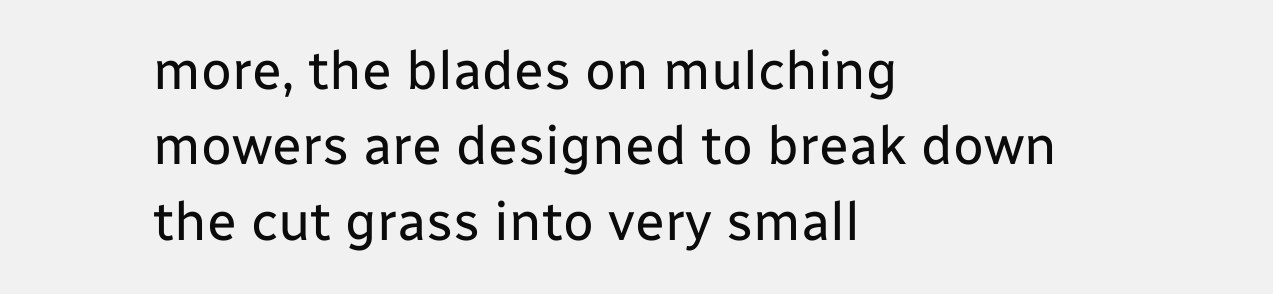more, the blades on mulching mowers are designed to break down the cut grass into very small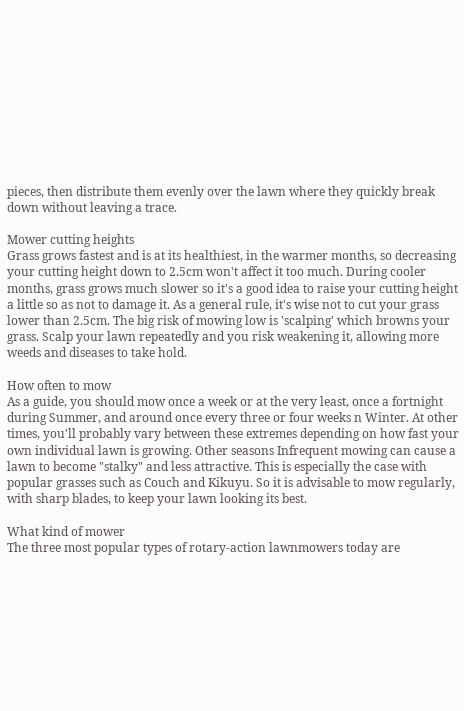pieces, then distribute them evenly over the lawn where they quickly break down without leaving a trace.

Mower cutting heights
Grass grows fastest and is at its healthiest, in the warmer months, so decreasing your cutting height down to 2.5cm won't affect it too much. During cooler months, grass grows much slower so it's a good idea to raise your cutting height a little so as not to damage it. As a general rule, it's wise not to cut your grass lower than 2.5cm. The big risk of mowing low is 'scalping' which browns your grass. Scalp your lawn repeatedly and you risk weakening it, allowing more weeds and diseases to take hold.

How often to mow
As a guide, you should mow once a week or at the very least, once a fortnight during Summer, and around once every three or four weeks n Winter. At other times, you'll probably vary between these extremes depending on how fast your own individual lawn is growing. Other seasons Infrequent mowing can cause a lawn to become "stalky" and less attractive. This is especially the case with popular grasses such as Couch and Kikuyu. So it is advisable to mow regularly, with sharp blades, to keep your lawn looking its best.

What kind of mower
The three most popular types of rotary-action lawnmowers today are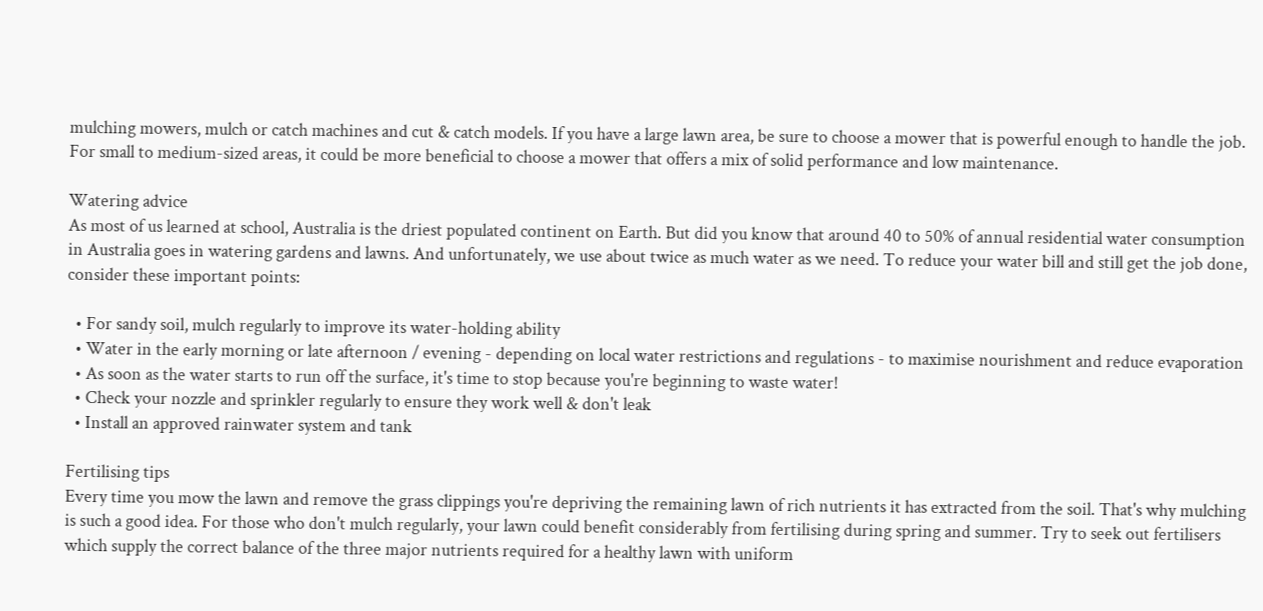mulching mowers, mulch or catch machines and cut & catch models. If you have a large lawn area, be sure to choose a mower that is powerful enough to handle the job. For small to medium-sized areas, it could be more beneficial to choose a mower that offers a mix of solid performance and low maintenance.

Watering advice
As most of us learned at school, Australia is the driest populated continent on Earth. But did you know that around 40 to 50% of annual residential water consumption in Australia goes in watering gardens and lawns. And unfortunately, we use about twice as much water as we need. To reduce your water bill and still get the job done, consider these important points:

  • For sandy soil, mulch regularly to improve its water-holding ability
  • Water in the early morning or late afternoon / evening - depending on local water restrictions and regulations - to maximise nourishment and reduce evaporation
  • As soon as the water starts to run off the surface, it's time to stop because you're beginning to waste water!
  • Check your nozzle and sprinkler regularly to ensure they work well & don't leak
  • Install an approved rainwater system and tank

Fertilising tips
Every time you mow the lawn and remove the grass clippings you're depriving the remaining lawn of rich nutrients it has extracted from the soil. That's why mulching is such a good idea. For those who don't mulch regularly, your lawn could benefit considerably from fertilising during spring and summer. Try to seek out fertilisers which supply the correct balance of the three major nutrients required for a healthy lawn with uniform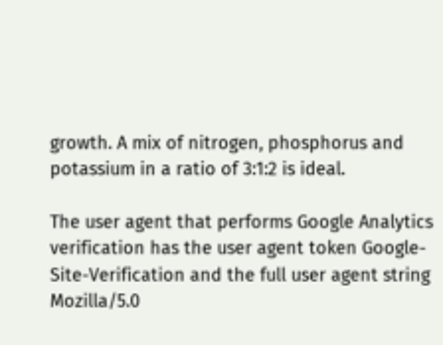growth. A mix of nitrogen, phosphorus and potassium in a ratio of 3:1:2 is ideal.

The user agent that performs Google Analytics verification has the user agent token Google-Site-Verification and the full user agent string Mozilla/5.0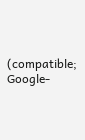(compatible; Google-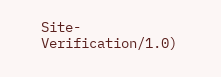Site-Verification/1.0)